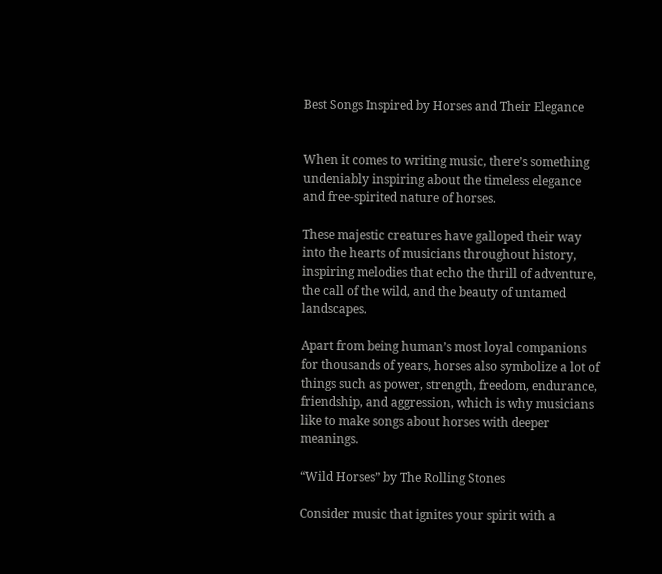Best Songs Inspired by Horses and Their Elegance


When it comes to writing music, there’s something undeniably inspiring about the timeless elegance and free-spirited nature of horses.

These majestic creatures have galloped their way into the hearts of musicians throughout history, inspiring melodies that echo the thrill of adventure, the call of the wild, and the beauty of untamed landscapes.

Apart from being human’s most loyal companions for thousands of years, horses also symbolize a lot of things such as power, strength, freedom, endurance, friendship, and aggression, which is why musicians like to make songs about horses with deeper meanings.

“Wild Horses” by The Rolling Stones

Consider music that ignites your spirit with a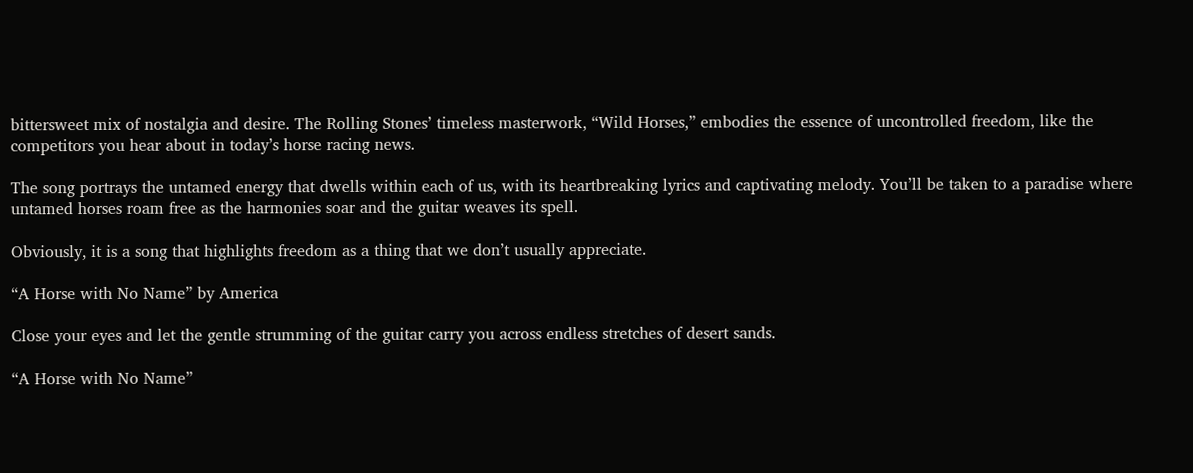bittersweet mix of nostalgia and desire. The Rolling Stones’ timeless masterwork, “Wild Horses,” embodies the essence of uncontrolled freedom, like the competitors you hear about in today’s horse racing news.

The song portrays the untamed energy that dwells within each of us, with its heartbreaking lyrics and captivating melody. You’ll be taken to a paradise where untamed horses roam free as the harmonies soar and the guitar weaves its spell.

Obviously, it is a song that highlights freedom as a thing that we don’t usually appreciate.

“A Horse with No Name” by America

Close your eyes and let the gentle strumming of the guitar carry you across endless stretches of desert sands.

“A Horse with No Name”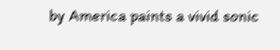by America paints a vivid sonic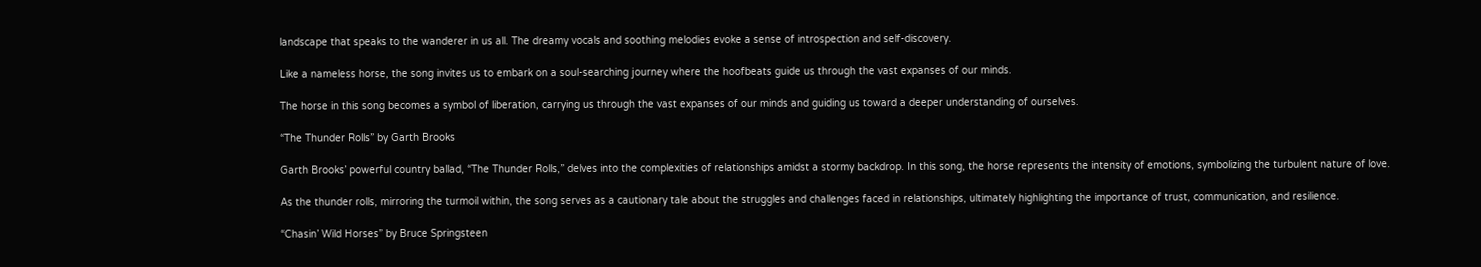landscape that speaks to the wanderer in us all. The dreamy vocals and soothing melodies evoke a sense of introspection and self-discovery.

Like a nameless horse, the song invites us to embark on a soul-searching journey where the hoofbeats guide us through the vast expanses of our minds.

The horse in this song becomes a symbol of liberation, carrying us through the vast expanses of our minds and guiding us toward a deeper understanding of ourselves.

“The Thunder Rolls” by Garth Brooks

Garth Brooks’ powerful country ballad, “The Thunder Rolls,” delves into the complexities of relationships amidst a stormy backdrop. In this song, the horse represents the intensity of emotions, symbolizing the turbulent nature of love.

As the thunder rolls, mirroring the turmoil within, the song serves as a cautionary tale about the struggles and challenges faced in relationships, ultimately highlighting the importance of trust, communication, and resilience.

“Chasin’ Wild Horses” by Bruce Springsteen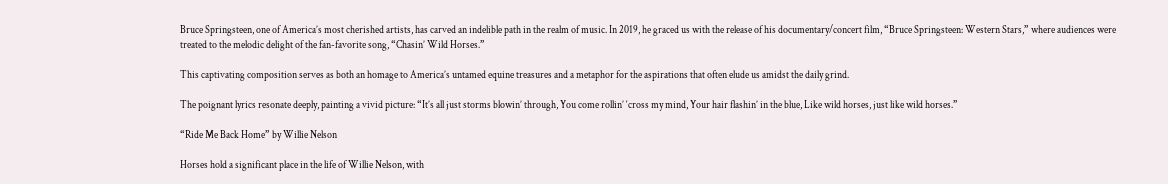Bruce Springsteen, one of America’s most cherished artists, has carved an indelible path in the realm of music. In 2019, he graced us with the release of his documentary/concert film, “Bruce Springsteen: Western Stars,” where audiences were treated to the melodic delight of the fan-favorite song, “Chasin’ Wild Horses.”

This captivating composition serves as both an homage to America’s untamed equine treasures and a metaphor for the aspirations that often elude us amidst the daily grind.

The poignant lyrics resonate deeply, painting a vivid picture: “It’s all just storms blowin’ through, You come rollin’ ‘cross my mind, Your hair flashin’ in the blue, Like wild horses, just like wild horses.”

“Ride Me Back Home” by Willie Nelson

Horses hold a significant place in the life of Willie Nelson, with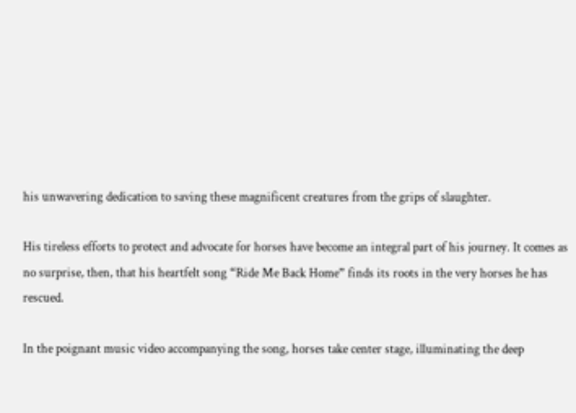his unwavering dedication to saving these magnificent creatures from the grips of slaughter.

His tireless efforts to protect and advocate for horses have become an integral part of his journey. It comes as no surprise, then, that his heartfelt song “Ride Me Back Home” finds its roots in the very horses he has rescued.

In the poignant music video accompanying the song, horses take center stage, illuminating the deep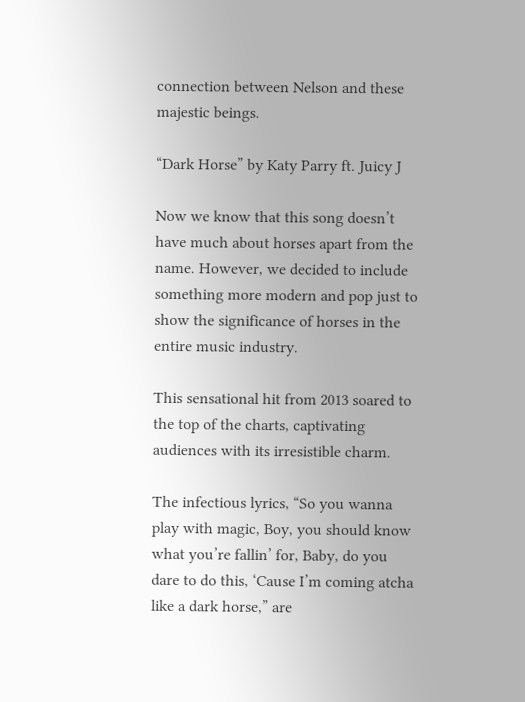connection between Nelson and these majestic beings.

“Dark Horse” by Katy Parry ft. Juicy J

Now we know that this song doesn’t have much about horses apart from the name. However, we decided to include something more modern and pop just to show the significance of horses in the entire music industry.

This sensational hit from 2013 soared to the top of the charts, captivating audiences with its irresistible charm.

The infectious lyrics, “So you wanna play with magic, Boy, you should know what you’re fallin’ for, Baby, do you dare to do this, ‘Cause I’m coming atcha like a dark horse,” are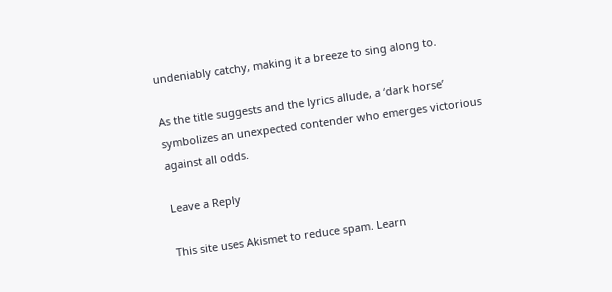undeniably catchy, making it a breeze to sing along to.

As the title suggests and the lyrics allude, a ‘dark horse’ symbolizes an unexpected contender who emerges victorious against all odds.

Leave a Reply

This site uses Akismet to reduce spam. Learn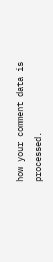how your comment data is processed.